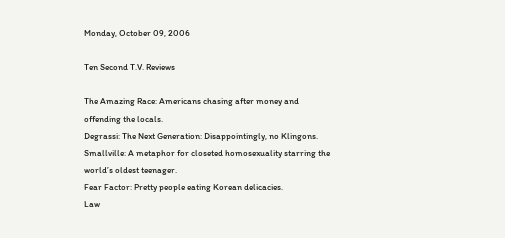Monday, October 09, 2006

Ten Second T.V. Reviews

The Amazing Race: Americans chasing after money and offending the locals.
Degrassi: The Next Generation: Disappointingly, no Klingons.
Smallville: A metaphor for closeted homosexuality starring the world’s oldest teenager.
Fear Factor: Pretty people eating Korean delicacies.
Law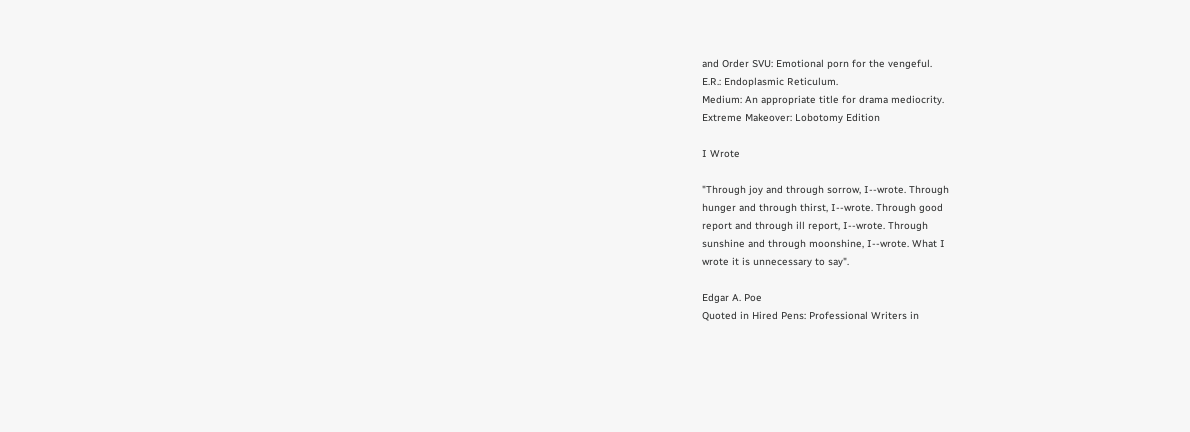and Order SVU: Emotional porn for the vengeful.
E.R.: Endoplasmic Reticulum.
Medium: An appropriate title for drama mediocrity.
Extreme Makeover: Lobotomy Edition

I Wrote

"Through joy and through sorrow, I--wrote. Through
hunger and through thirst, I--wrote. Through good
report and through ill report, I--wrote. Through
sunshine and through moonshine, I--wrote. What I
wrote it is unnecessary to say".

Edgar A. Poe
Quoted in Hired Pens: Professional Writers in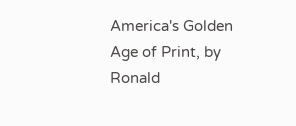America's Golden Age of Print, by Ronald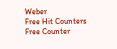Weber
Free Hit Counters
Free Counter